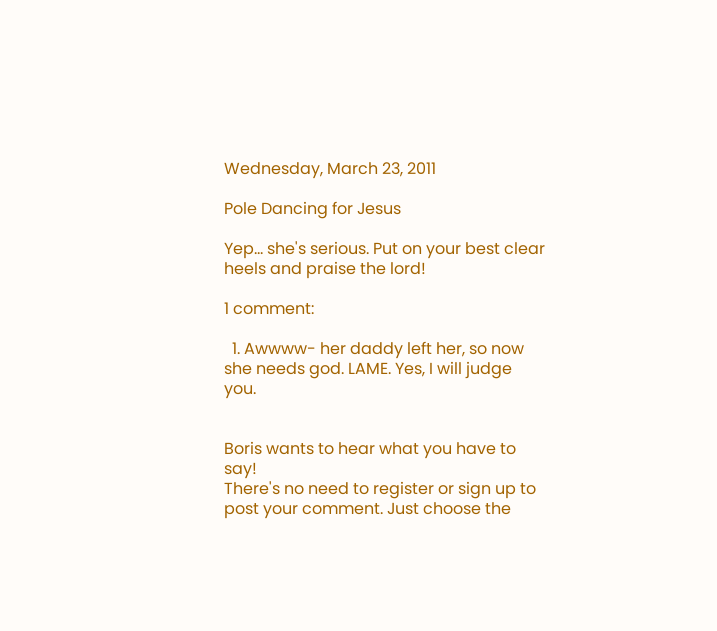Wednesday, March 23, 2011

Pole Dancing for Jesus

Yep... she's serious. Put on your best clear heels and praise the lord!

1 comment:

  1. Awwww- her daddy left her, so now she needs god. LAME. Yes, I will judge you.


Boris wants to hear what you have to say!
There's no need to register or sign up to post your comment. Just choose the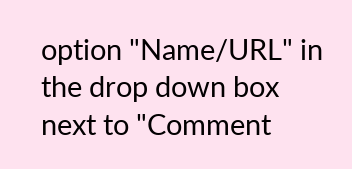option "Name/URL" in the drop down box next to "Comment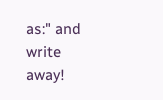as:" and write away!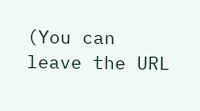(You can leave the URL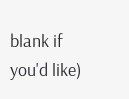blank if you'd like)